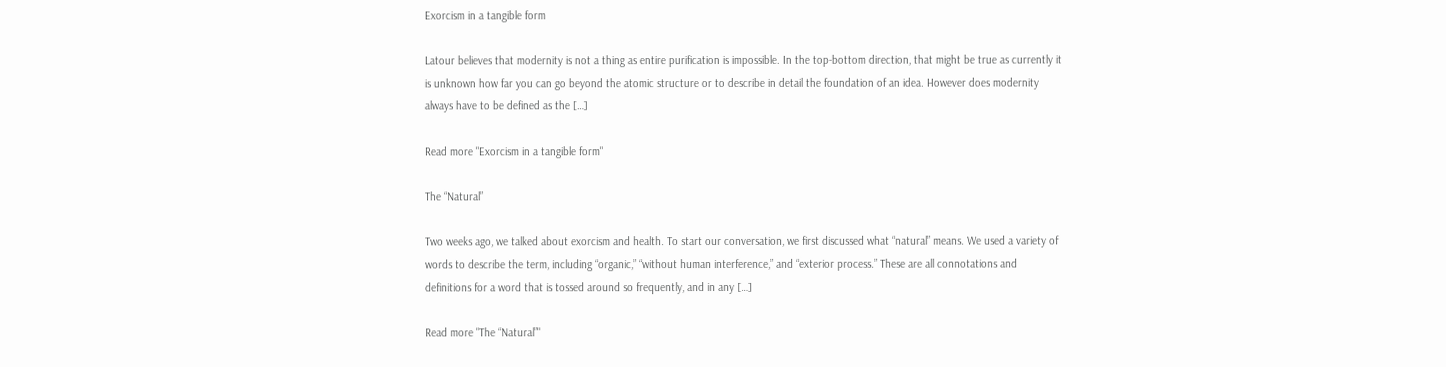Exorcism in a tangible form

Latour believes that modernity is not a thing as entire purification is impossible. In the top-bottom direction, that might be true as currently it is unknown how far you can go beyond the atomic structure or to describe in detail the foundation of an idea. However does modernity always have to be defined as the […]

Read more "Exorcism in a tangible form"

The “Natural”

Two weeks ago, we talked about exorcism and health. To start our conversation, we first discussed what “natural” means. We used a variety of words to describe the term, including “organic,” “without human interference,” and “exterior process.” These are all connotations and definitions for a word that is tossed around so frequently, and in any […]

Read more "The “Natural”"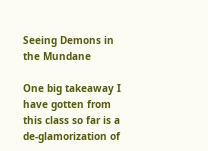Seeing Demons in the Mundane

One big takeaway I have gotten from this class so far is a de-glamorization of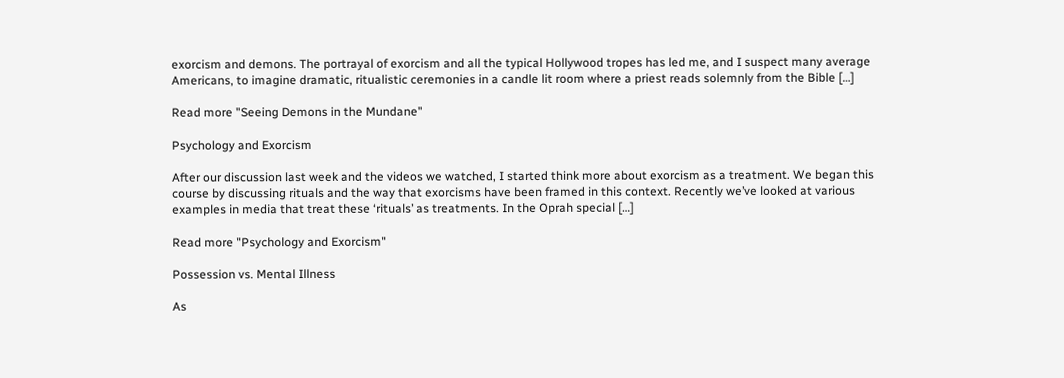exorcism and demons. The portrayal of exorcism and all the typical Hollywood tropes has led me, and I suspect many average Americans, to imagine dramatic, ritualistic ceremonies in a candle lit room where a priest reads solemnly from the Bible […]

Read more "Seeing Demons in the Mundane"

Psychology and Exorcism

After our discussion last week and the videos we watched, I started think more about exorcism as a treatment. We began this course by discussing rituals and the way that exorcisms have been framed in this context. Recently we’ve looked at various examples in media that treat these ‘rituals’ as treatments. In the Oprah special […]

Read more "Psychology and Exorcism"

Possession vs. Mental Illness

As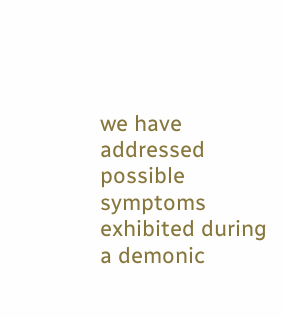we have addressed possible symptoms exhibited during a demonic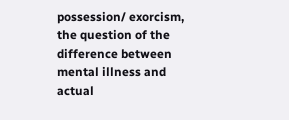possession/ exorcism, the question of the difference between mental illness and actual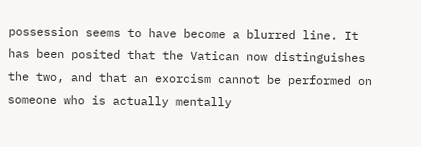possession seems to have become a blurred line. It has been posited that the Vatican now distinguishes the two, and that an exorcism cannot be performed on someone who is actually mentally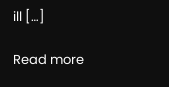ill […]

Read more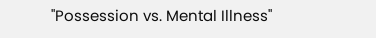"Possession vs. Mental Illness"